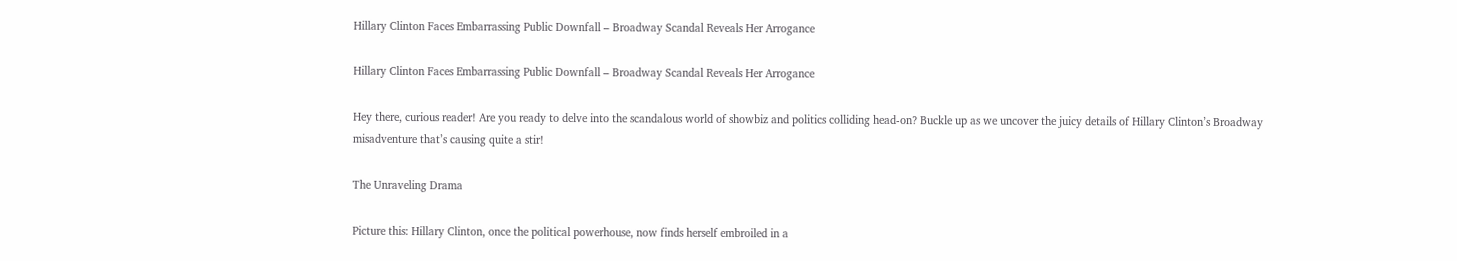Hillary Clinton Faces Embarrassing Public Downfall – Broadway Scandal Reveals Her Arrogance

Hillary Clinton Faces Embarrassing Public Downfall – Broadway Scandal Reveals Her Arrogance

Hey there, curious reader! Are you ready to delve into the scandalous world of showbiz and politics colliding head-on? Buckle up as we uncover the juicy details of Hillary Clinton’s Broadway misadventure that’s causing quite a stir!

The Unraveling Drama

Picture this: Hillary Clinton, once the political powerhouse, now finds herself embroiled in a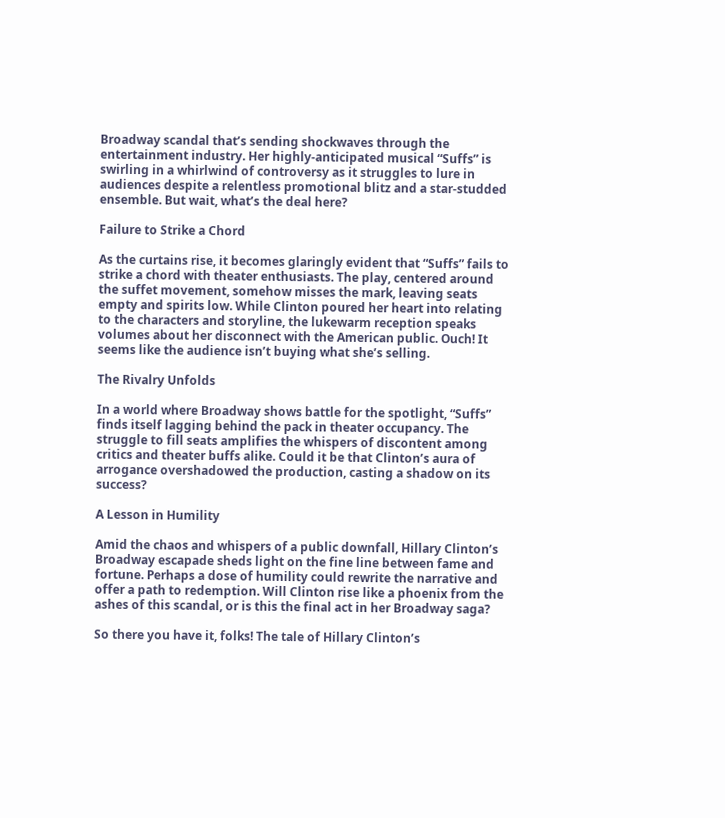Broadway scandal that’s sending shockwaves through the entertainment industry. Her highly-anticipated musical “Suffs” is swirling in a whirlwind of controversy as it struggles to lure in audiences despite a relentless promotional blitz and a star-studded ensemble. But wait, what’s the deal here?

Failure to Strike a Chord

As the curtains rise, it becomes glaringly evident that “Suffs” fails to strike a chord with theater enthusiasts. The play, centered around the suffet movement, somehow misses the mark, leaving seats empty and spirits low. While Clinton poured her heart into relating to the characters and storyline, the lukewarm reception speaks volumes about her disconnect with the American public. Ouch! It seems like the audience isn’t buying what she’s selling.

The Rivalry Unfolds

In a world where Broadway shows battle for the spotlight, “Suffs” finds itself lagging behind the pack in theater occupancy. The struggle to fill seats amplifies the whispers of discontent among critics and theater buffs alike. Could it be that Clinton’s aura of arrogance overshadowed the production, casting a shadow on its success?

A Lesson in Humility

Amid the chaos and whispers of a public downfall, Hillary Clinton’s Broadway escapade sheds light on the fine line between fame and fortune. Perhaps a dose of humility could rewrite the narrative and offer a path to redemption. Will Clinton rise like a phoenix from the ashes of this scandal, or is this the final act in her Broadway saga?

So there you have it, folks! The tale of Hillary Clinton’s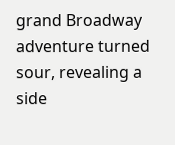grand Broadway adventure turned sour, revealing a side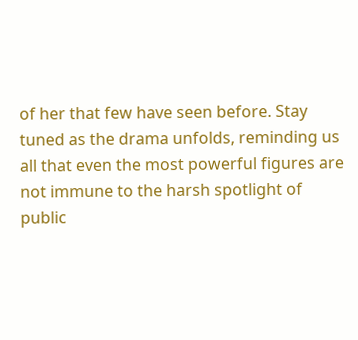of her that few have seen before. Stay tuned as the drama unfolds, reminding us all that even the most powerful figures are not immune to the harsh spotlight of public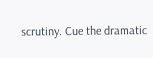scrutiny. Cue the dramatic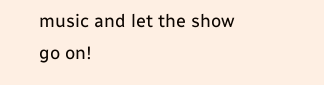music and let the show go on!